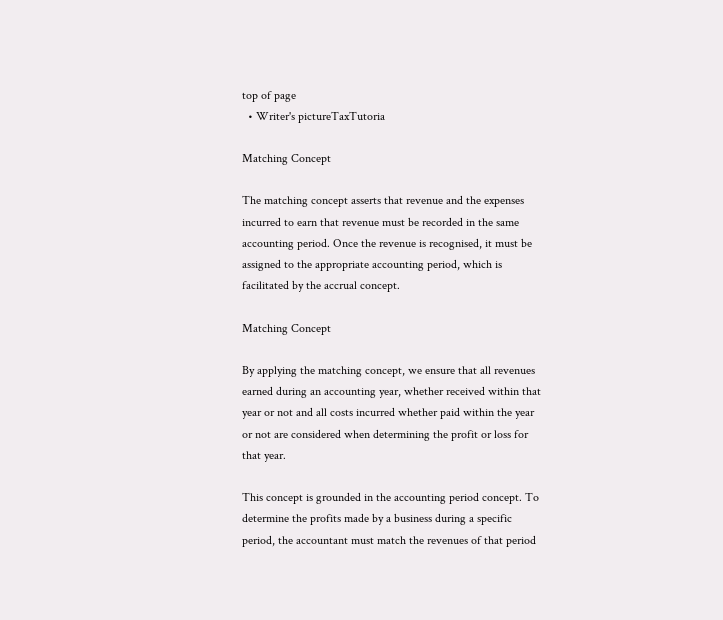top of page
  • Writer's pictureTaxTutoria

Matching Concept

The matching concept asserts that revenue and the expenses incurred to earn that revenue must be recorded in the same accounting period. Once the revenue is recognised, it must be assigned to the appropriate accounting period, which is facilitated by the accrual concept.

Matching Concept

By applying the matching concept, we ensure that all revenues earned during an accounting year, whether received within that year or not and all costs incurred whether paid within the year or not are considered when determining the profit or loss for that year.

This concept is grounded in the accounting period concept. To determine the profits made by a business during a specific period, the accountant must match the revenues of that period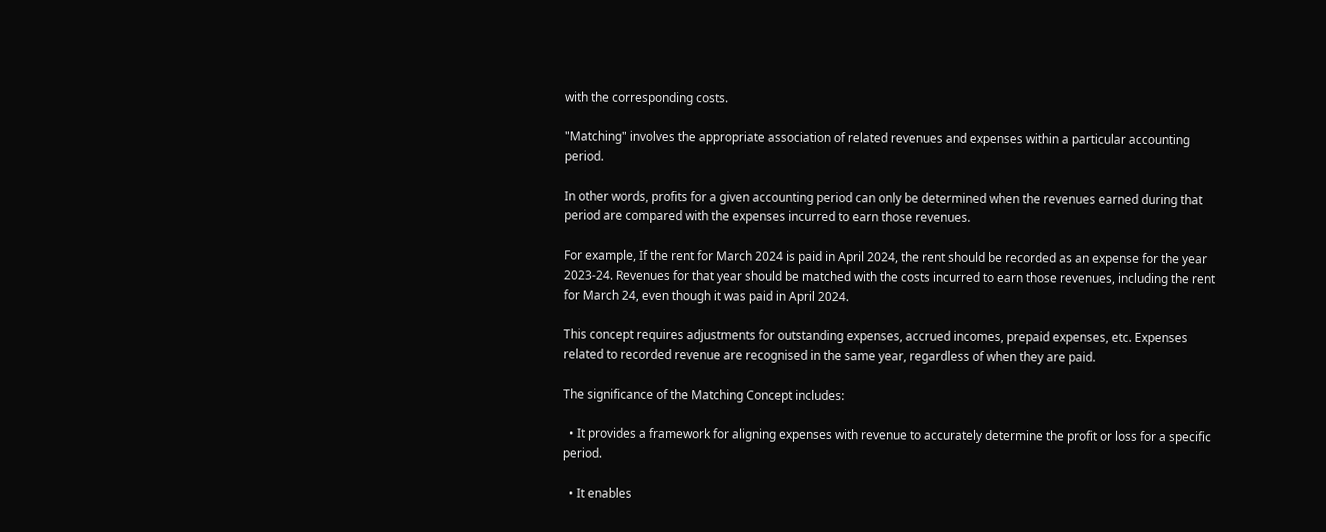with the corresponding costs.

"Matching" involves the appropriate association of related revenues and expenses within a particular accounting period.

In other words, profits for a given accounting period can only be determined when the revenues earned during that period are compared with the expenses incurred to earn those revenues.

For example, If the rent for March 2024 is paid in April 2024, the rent should be recorded as an expense for the year 2023-24. Revenues for that year should be matched with the costs incurred to earn those revenues, including the rent for March 24, even though it was paid in April 2024.

This concept requires adjustments for outstanding expenses, accrued incomes, prepaid expenses, etc. Expenses related to recorded revenue are recognised in the same year, regardless of when they are paid.

The significance of the Matching Concept includes:

  • It provides a framework for aligning expenses with revenue to accurately determine the profit or loss for a specific period.

  • It enables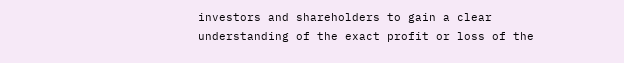investors and shareholders to gain a clear understanding of the exact profit or loss of the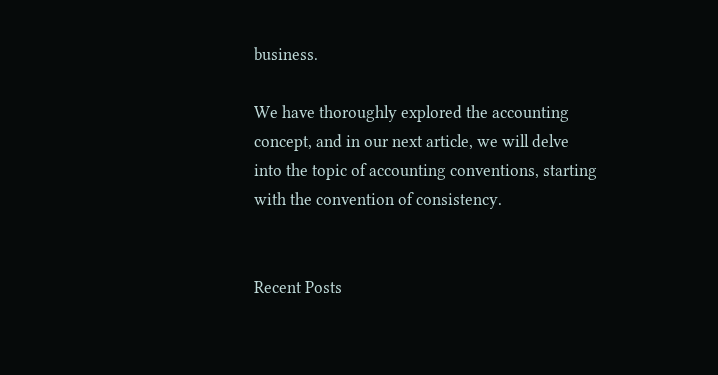business.

We have thoroughly explored the accounting concept, and in our next article, we will delve into the topic of accounting conventions, starting with the convention of consistency.


Recent Posts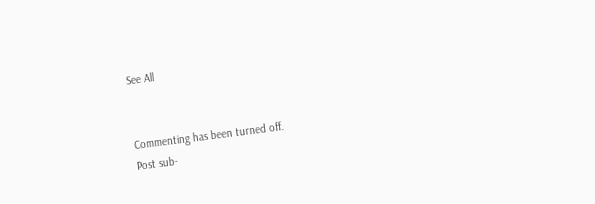See All


Commenting has been turned off.
Post sub-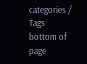categories / Tags
bottom of page